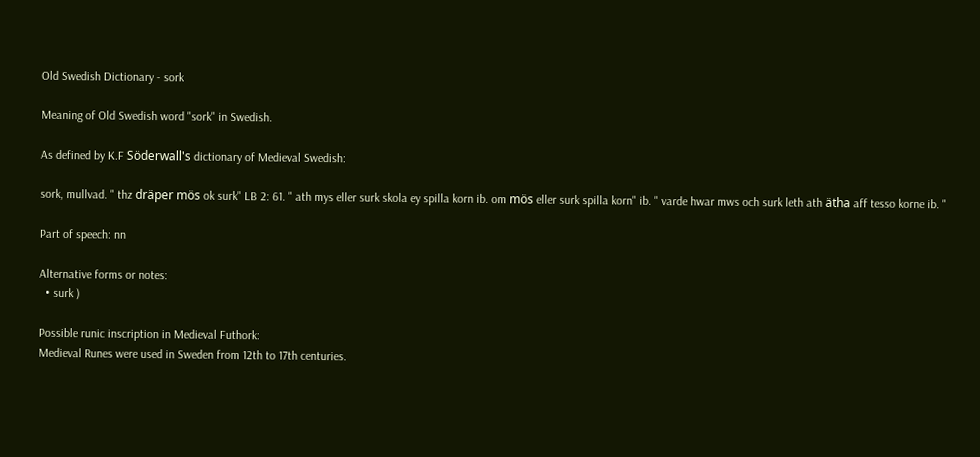Old Swedish Dictionary - sork

Meaning of Old Swedish word "sork" in Swedish.

As defined by K.F Söderwall's dictionary of Medieval Swedish:

sork, mullvad. " thz dräper mös ok surk" LB 2: 61. " ath mys eller surk skola ey spilla korn ib. om mös eller surk spilla korn" ib. " varde hwar mws och surk leth ath ätha aff tesso korne ib. "

Part of speech: nn

Alternative forms or notes:
  • surk )

Possible runic inscription in Medieval Futhork:
Medieval Runes were used in Sweden from 12th to 17th centuries.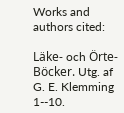Works and authors cited:

Läke- och Örte-Böcker. Utg. af G. E. Klemming 1--10.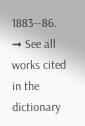1883--86.
➞ See all works cited in the dictionary